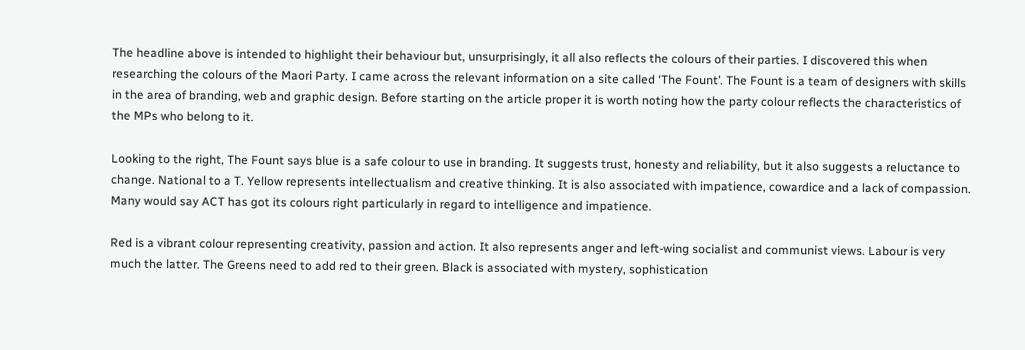The headline above is intended to highlight their behaviour but, unsurprisingly, it all also reflects the colours of their parties. I discovered this when researching the colours of the Maori Party. I came across the relevant information on a site called ‘The Fount’. The Fount is a team of designers with skills in the area of branding, web and graphic design. Before starting on the article proper it is worth noting how the party colour reflects the characteristics of the MPs who belong to it.

Looking to the right, The Fount says blue is a safe colour to use in branding. It suggests trust, honesty and reliability, but it also suggests a reluctance to change. National to a T. Yellow represents intellectualism and creative thinking. It is also associated with impatience, cowardice and a lack of compassion. Many would say ACT has got its colours right particularly in regard to intelligence and impatience.

Red is a vibrant colour representing creativity, passion and action. It also represents anger and left-wing socialist and communist views. Labour is very much the latter. The Greens need to add red to their green. Black is associated with mystery, sophistication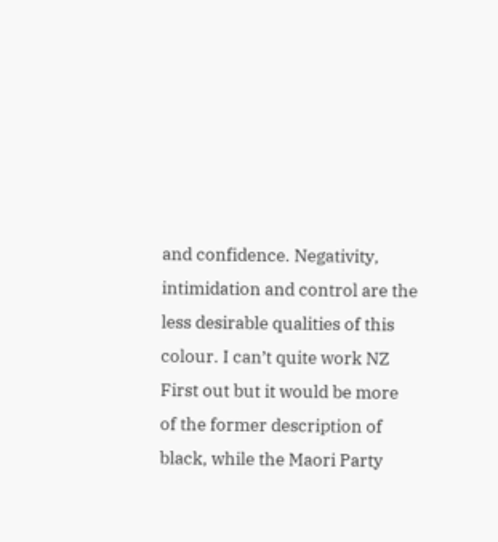and confidence. Negativity, intimidation and control are the less desirable qualities of this colour. I can’t quite work NZ First out but it would be more of the former description of black, while the Maori Party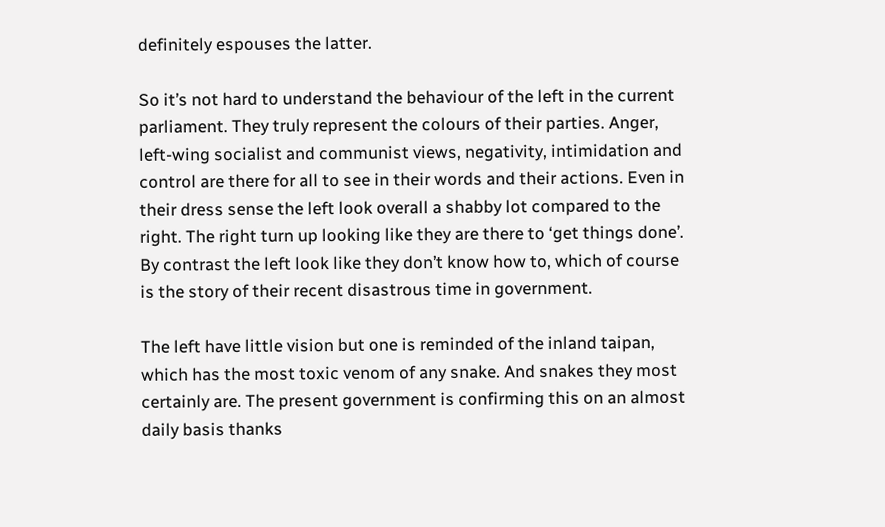definitely espouses the latter.

So it’s not hard to understand the behaviour of the left in the current parliament. They truly represent the colours of their parties. Anger, left-wing socialist and communist views, negativity, intimidation and control are there for all to see in their words and their actions. Even in their dress sense the left look overall a shabby lot compared to the right. The right turn up looking like they are there to ‘get things done’. By contrast the left look like they don’t know how to, which of course is the story of their recent disastrous time in government.

The left have little vision but one is reminded of the inland taipan, which has the most toxic venom of any snake. And snakes they most certainly are. The present government is confirming this on an almost daily basis thanks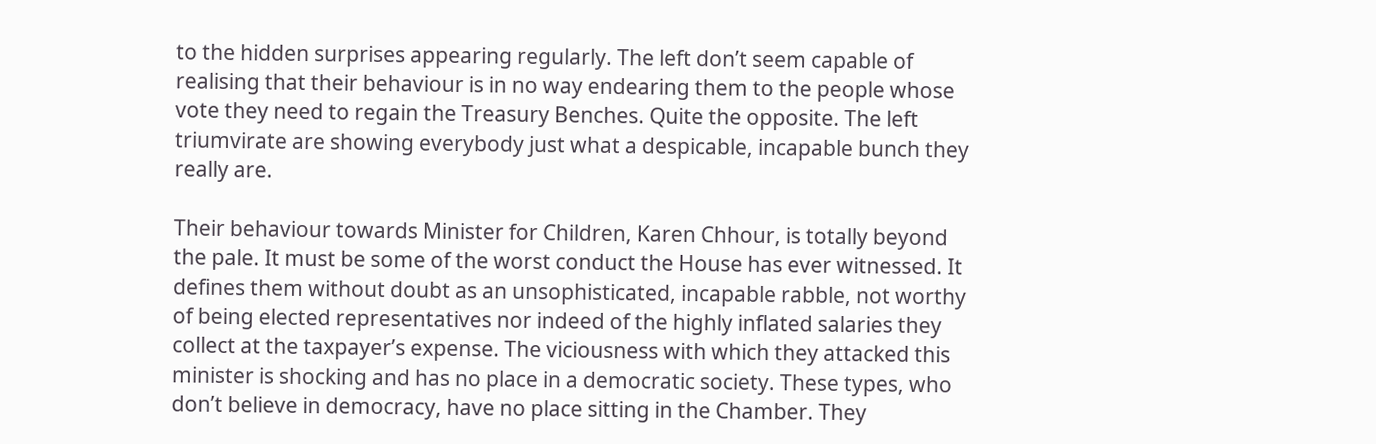to the hidden surprises appearing regularly. The left don’t seem capable of realising that their behaviour is in no way endearing them to the people whose vote they need to regain the Treasury Benches. Quite the opposite. The left triumvirate are showing everybody just what a despicable, incapable bunch they really are.

Their behaviour towards Minister for Children, Karen Chhour, is totally beyond the pale. It must be some of the worst conduct the House has ever witnessed. It defines them without doubt as an unsophisticated, incapable rabble, not worthy of being elected representatives nor indeed of the highly inflated salaries they collect at the taxpayer’s expense. The viciousness with which they attacked this minister is shocking and has no place in a democratic society. These types, who don’t believe in democracy, have no place sitting in the Chamber. They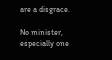are a disgrace.

No minister, especially one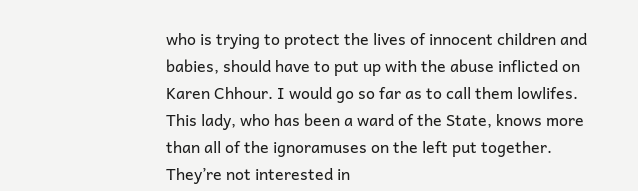who is trying to protect the lives of innocent children and babies, should have to put up with the abuse inflicted on Karen Chhour. I would go so far as to call them lowlifes. This lady, who has been a ward of the State, knows more than all of the ignoramuses on the left put together. They’re not interested in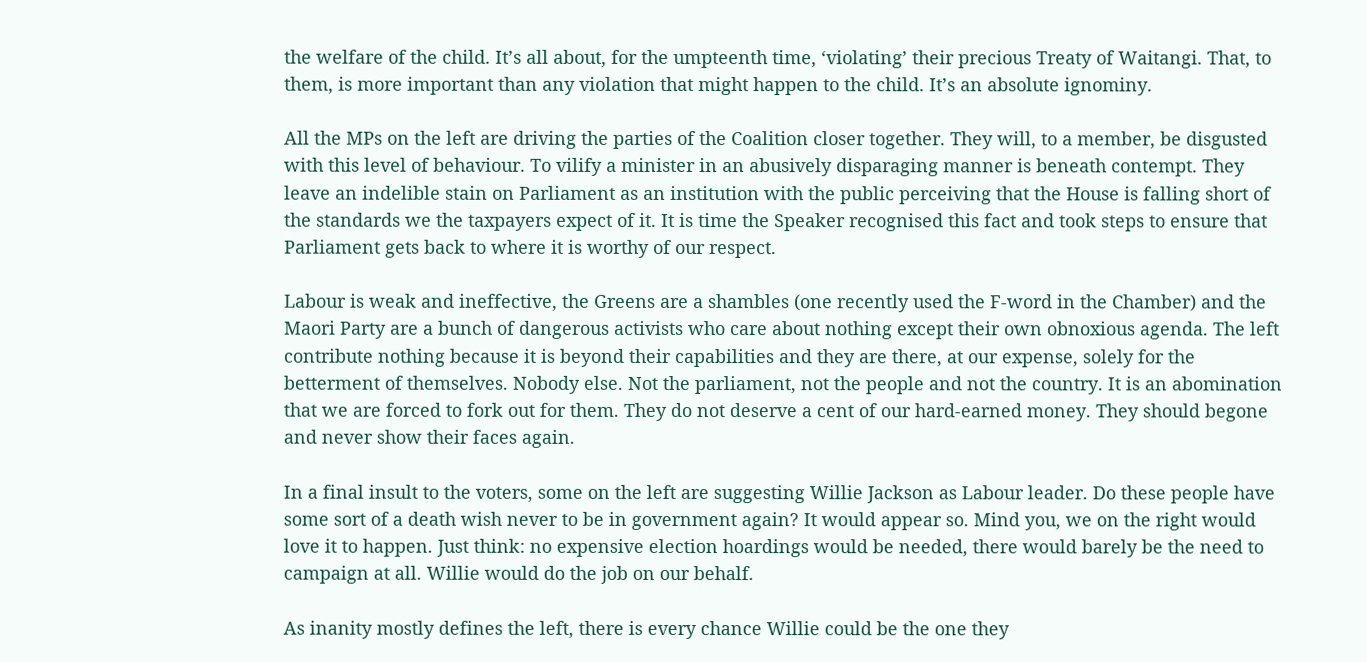the welfare of the child. It’s all about, for the umpteenth time, ‘violating’ their precious Treaty of Waitangi. That, to them, is more important than any violation that might happen to the child. It’s an absolute ignominy.

All the MPs on the left are driving the parties of the Coalition closer together. They will, to a member, be disgusted with this level of behaviour. To vilify a minister in an abusively disparaging manner is beneath contempt. They leave an indelible stain on Parliament as an institution with the public perceiving that the House is falling short of the standards we the taxpayers expect of it. It is time the Speaker recognised this fact and took steps to ensure that Parliament gets back to where it is worthy of our respect.

Labour is weak and ineffective, the Greens are a shambles (one recently used the F-word in the Chamber) and the Maori Party are a bunch of dangerous activists who care about nothing except their own obnoxious agenda. The left contribute nothing because it is beyond their capabilities and they are there, at our expense, solely for the betterment of themselves. Nobody else. Not the parliament, not the people and not the country. It is an abomination that we are forced to fork out for them. They do not deserve a cent of our hard-earned money. They should begone and never show their faces again.

In a final insult to the voters, some on the left are suggesting Willie Jackson as Labour leader. Do these people have some sort of a death wish never to be in government again? It would appear so. Mind you, we on the right would love it to happen. Just think: no expensive election hoardings would be needed, there would barely be the need to campaign at all. Willie would do the job on our behalf.

As inanity mostly defines the left, there is every chance Willie could be the one they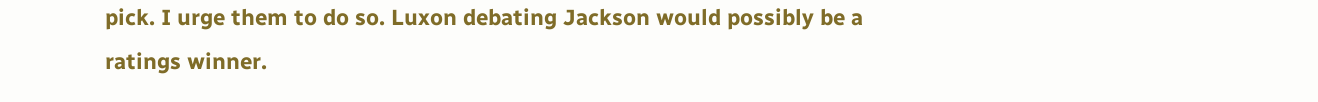pick. I urge them to do so. Luxon debating Jackson would possibly be a ratings winner.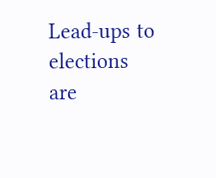Lead-ups to elections are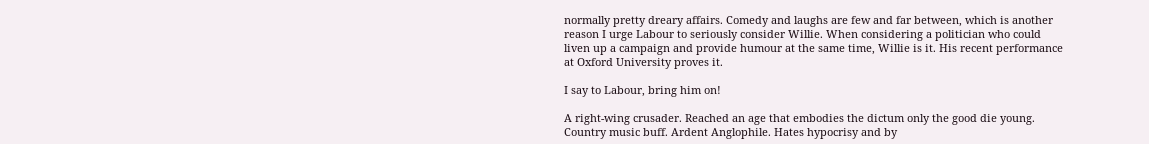normally pretty dreary affairs. Comedy and laughs are few and far between, which is another reason I urge Labour to seriously consider Willie. When considering a politician who could liven up a campaign and provide humour at the same time, Willie is it. His recent performance at Oxford University proves it.

I say to Labour, bring him on!

A right-wing crusader. Reached an age that embodies the dictum only the good die young. Country music buff. Ardent Anglophile. Hates hypocrisy and by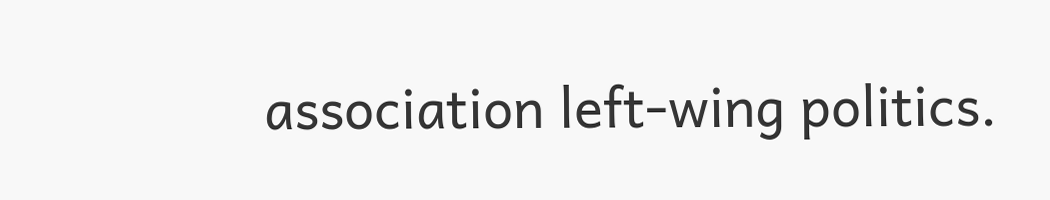association left-wing politics.